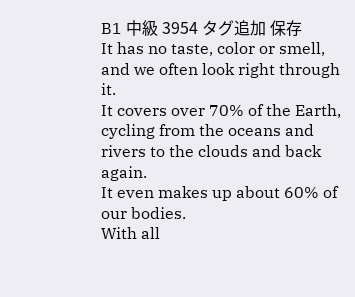B1 中級 3954 タグ追加 保存
It has no taste, color or smell, and we often look right through it.
It covers over 70% of the Earth,
cycling from the oceans and rivers to the clouds and back again.
It even makes up about 60% of our bodies.
With all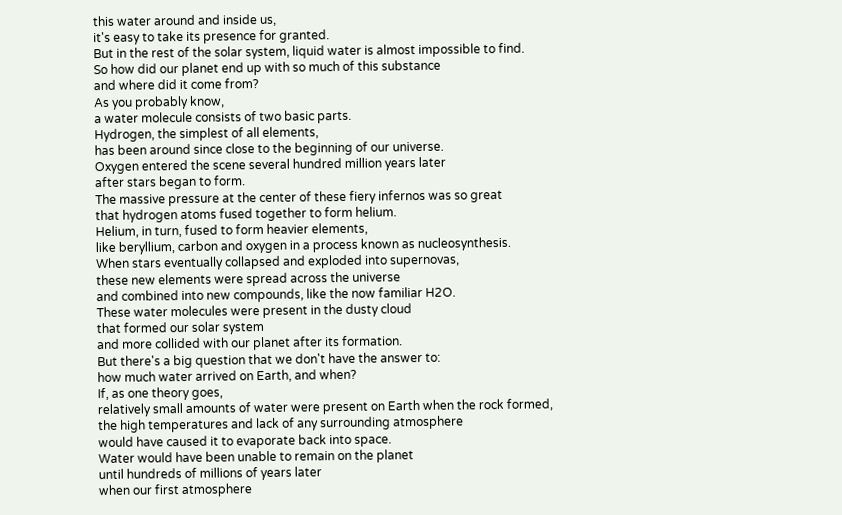this water around and inside us,
it's easy to take its presence for granted.
But in the rest of the solar system, liquid water is almost impossible to find.
So how did our planet end up with so much of this substance
and where did it come from?
As you probably know,
a water molecule consists of two basic parts.
Hydrogen, the simplest of all elements,
has been around since close to the beginning of our universe.
Oxygen entered the scene several hundred million years later
after stars began to form.
The massive pressure at the center of these fiery infernos was so great
that hydrogen atoms fused together to form helium.
Helium, in turn, fused to form heavier elements,
like beryllium, carbon and oxygen in a process known as nucleosynthesis.
When stars eventually collapsed and exploded into supernovas,
these new elements were spread across the universe
and combined into new compounds, like the now familiar H2O.
These water molecules were present in the dusty cloud
that formed our solar system
and more collided with our planet after its formation.
But there's a big question that we don't have the answer to:
how much water arrived on Earth, and when?
If, as one theory goes,
relatively small amounts of water were present on Earth when the rock formed,
the high temperatures and lack of any surrounding atmosphere
would have caused it to evaporate back into space.
Water would have been unable to remain on the planet
until hundreds of millions of years later
when our first atmosphere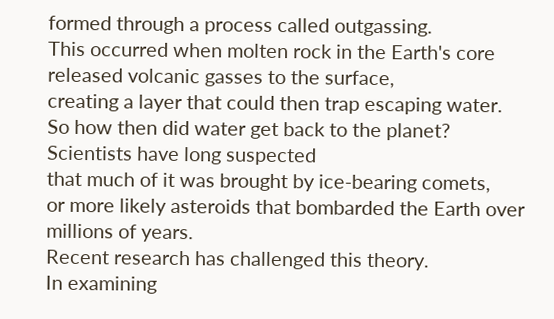formed through a process called outgassing.
This occurred when molten rock in the Earth's core
released volcanic gasses to the surface,
creating a layer that could then trap escaping water.
So how then did water get back to the planet?
Scientists have long suspected
that much of it was brought by ice-bearing comets,
or more likely asteroids that bombarded the Earth over millions of years.
Recent research has challenged this theory.
In examining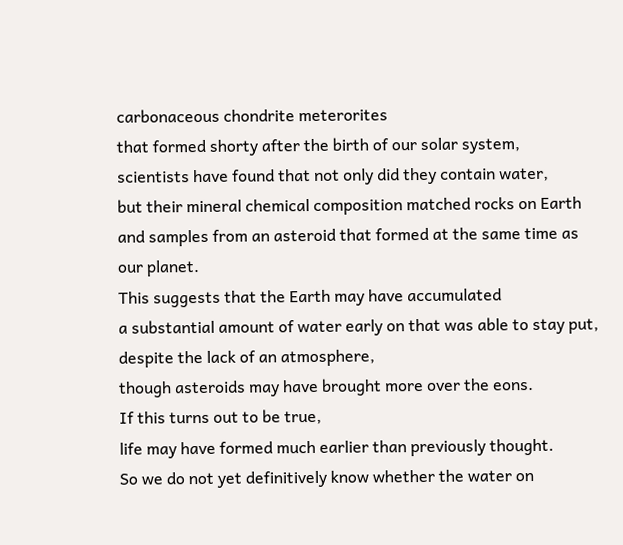carbonaceous chondrite meterorites
that formed shorty after the birth of our solar system,
scientists have found that not only did they contain water,
but their mineral chemical composition matched rocks on Earth
and samples from an asteroid that formed at the same time as our planet.
This suggests that the Earth may have accumulated
a substantial amount of water early on that was able to stay put,
despite the lack of an atmosphere,
though asteroids may have brought more over the eons.
If this turns out to be true,
life may have formed much earlier than previously thought.
So we do not yet definitively know whether the water on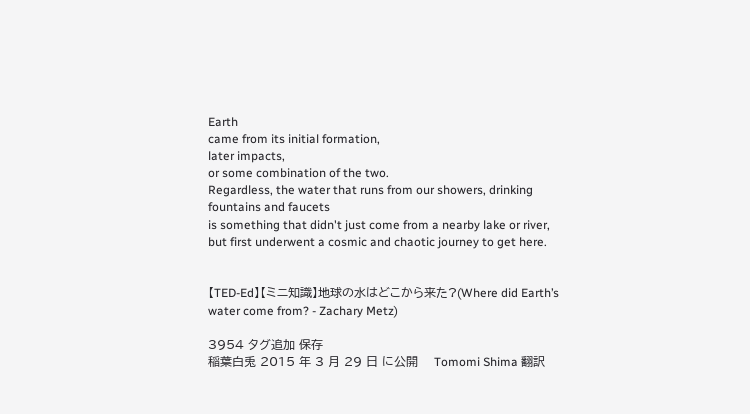Earth
came from its initial formation,
later impacts,
or some combination of the two.
Regardless, the water that runs from our showers, drinking fountains and faucets
is something that didn't just come from a nearby lake or river,
but first underwent a cosmic and chaotic journey to get here.


【TED-Ed】【ミニ知識】地球の水はどこから来た?(Where did Earth’s water come from? - Zachary Metz)

3954 タグ追加 保存
稲葉白兎 2015 年 3 月 29 日 に公開    Tomomi Shima 翻訳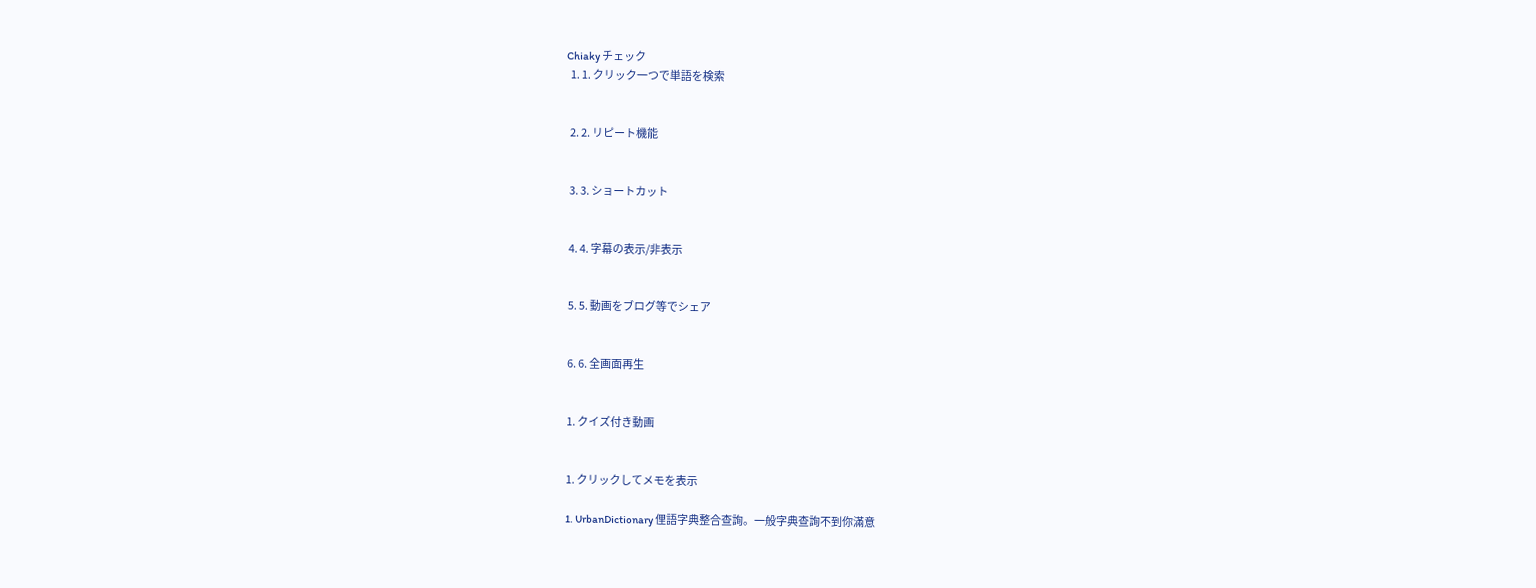Chiaky チェック
  1. 1. クリック一つで単語を検索


  2. 2. リピート機能


  3. 3. ショートカット


  4. 4. 字幕の表示/非表示


  5. 5. 動画をブログ等でシェア


  6. 6. 全画面再生


  1. クイズ付き動画


  1. クリックしてメモを表示

  1. UrbanDictionary 俚語字典整合查詢。一般字典查詢不到你滿意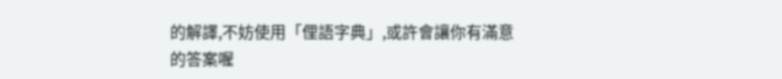的解譯,不妨使用「俚語字典」,或許會讓你有滿意的答案喔